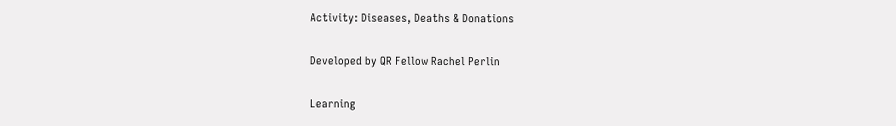Activity: Diseases, Deaths & Donations

Developed by QR Fellow Rachel Perlin

Learning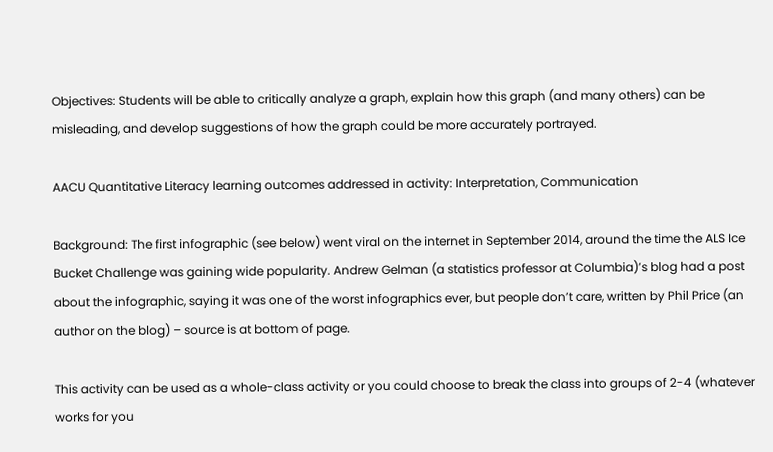Objectives: Students will be able to critically analyze a graph, explain how this graph (and many others) can be misleading, and develop suggestions of how the graph could be more accurately portrayed.

AACU Quantitative Literacy learning outcomes addressed in activity: Interpretation, Communication

Background: The first infographic (see below) went viral on the internet in September 2014, around the time the ALS Ice Bucket Challenge was gaining wide popularity. Andrew Gelman (a statistics professor at Columbia)’s blog had a post about the infographic, saying it was one of the worst infographics ever, but people don’t care, written by Phil Price (an author on the blog) – source is at bottom of page.

This activity can be used as a whole-class activity or you could choose to break the class into groups of 2-4 (whatever works for you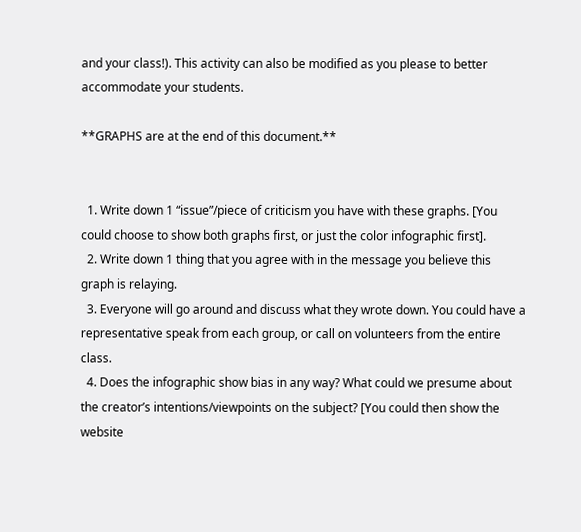and your class!). This activity can also be modified as you please to better accommodate your students.

**GRAPHS are at the end of this document.**


  1. Write down 1 “issue”/piece of criticism you have with these graphs. [You could choose to show both graphs first, or just the color infographic first].
  2. Write down 1 thing that you agree with in the message you believe this graph is relaying.
  3. Everyone will go around and discuss what they wrote down. You could have a representative speak from each group, or call on volunteers from the entire class.
  4. Does the infographic show bias in any way? What could we presume about the creator’s intentions/viewpoints on the subject? [You could then show the website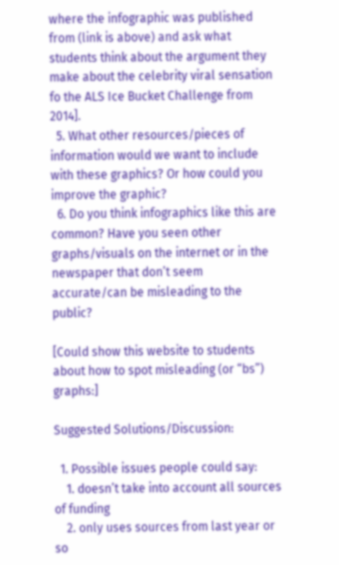where the infographic was published from (link is above) and ask what students think about the argument they make about the celebrity viral sensation fo the ALS Ice Bucket Challenge from 2014].
  5. What other resources/pieces of information would we want to include with these graphics? Or how could you improve the graphic?
  6. Do you think infographics like this are common? Have you seen other graphs/visuals on the internet or in the newspaper that don’t seem accurate/can be misleading to the public?

[Could show this website to students about how to spot misleading (or “bs”) graphs:]

Suggested Solutions/Discussion:

  1. Possible issues people could say:
    1. doesn’t take into account all sources of funding
    2. only uses sources from last year or so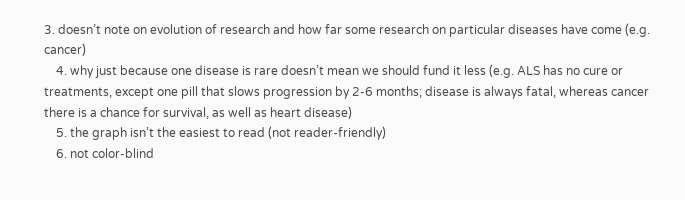3. doesn’t note on evolution of research and how far some research on particular diseases have come (e.g. cancer)
    4. why just because one disease is rare doesn’t mean we should fund it less (e.g. ALS has no cure or treatments, except one pill that slows progression by 2-6 months; disease is always fatal, whereas cancer there is a chance for survival, as well as heart disease)
    5. the graph isn’t the easiest to read (not reader-friendly)
    6. not color-blind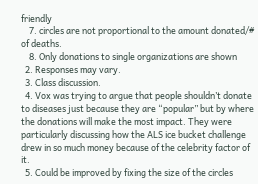friendly
    7. circles are not proportional to the amount donated/# of deaths.
    8. Only donations to single organizations are shown
  2. Responses may vary.
  3. Class discussion.
  4. Vox was trying to argue that people shouldn’t donate to diseases just because they are “popular” but by where the donations will make the most impact. They were particularly discussing how the ALS ice bucket challenge drew in so much money because of the celebrity factor of it.
  5. Could be improved by fixing the size of the circles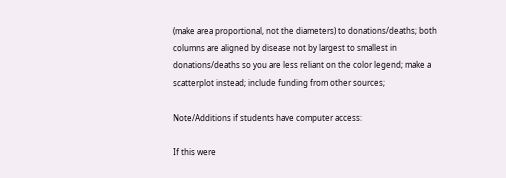(make area proportional, not the diameters) to donations/deaths; both columns are aligned by disease not by largest to smallest in donations/deaths so you are less reliant on the color legend; make a scatterplot instead; include funding from other sources;

Note/Additions if students have computer access:

If this were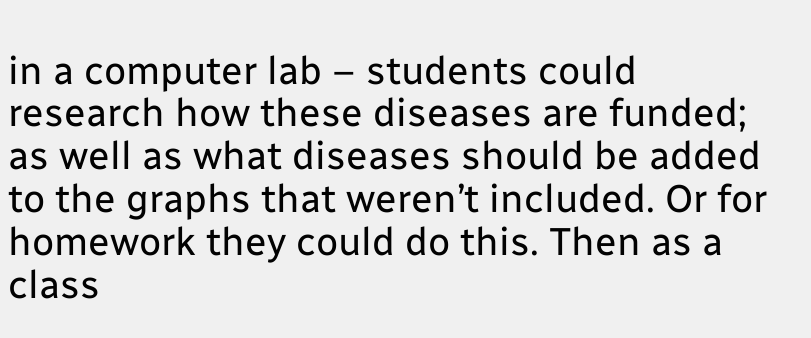in a computer lab – students could research how these diseases are funded; as well as what diseases should be added to the graphs that weren’t included. Or for homework they could do this. Then as a class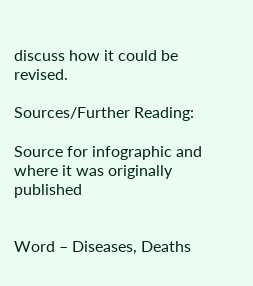discuss how it could be revised.

Sources/Further Reading:

Source for infographic and where it was originally published


Word – Diseases, Deaths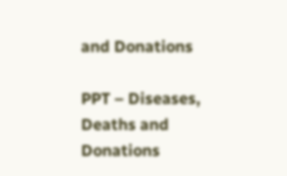and Donations

PPT – Diseases, Deaths and Donations